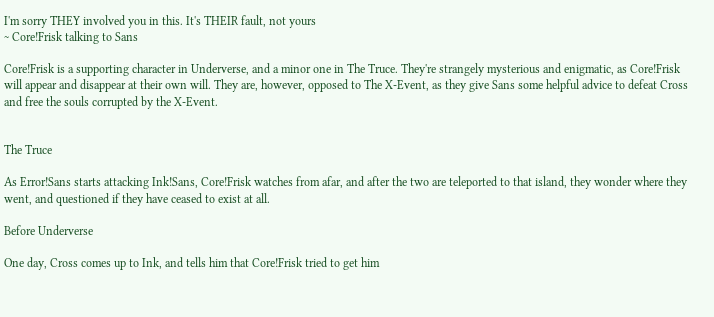I'm sorry THEY involved you in this. It's THEIR fault, not yours
~ Core!Frisk talking to Sans

Core!Frisk is a supporting character in Underverse, and a minor one in The Truce. They're strangely mysterious and enigmatic, as Core!Frisk will appear and disappear at their own will. They are, however, opposed to The X-Event, as they give Sans some helpful advice to defeat Cross and free the souls corrupted by the X-Event.


The Truce

As Error!Sans starts attacking Ink!Sans, Core!Frisk watches from afar, and after the two are teleported to that island, they wonder where they went, and questioned if they have ceased to exist at all.

Before Underverse

One day, Cross comes up to Ink, and tells him that Core!Frisk tried to get him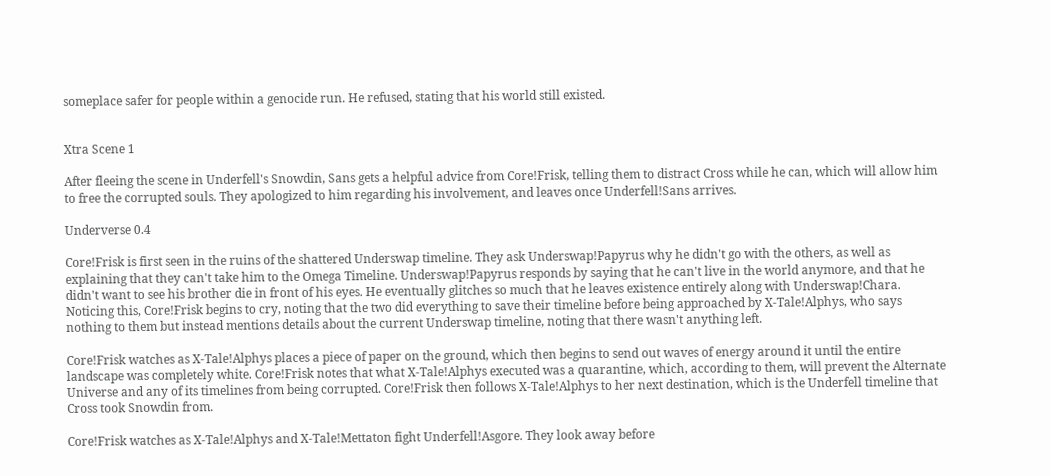someplace safer for people within a genocide run. He refused, stating that his world still existed.


Xtra Scene 1

After fleeing the scene in Underfell's Snowdin, Sans gets a helpful advice from Core!Frisk, telling them to distract Cross while he can, which will allow him to free the corrupted souls. They apologized to him regarding his involvement, and leaves once Underfell!Sans arrives.

Underverse 0.4

Core!Frisk is first seen in the ruins of the shattered Underswap timeline. They ask Underswap!Papyrus why he didn't go with the others, as well as explaining that they can't take him to the Omega Timeline. Underswap!Papyrus responds by saying that he can't live in the world anymore, and that he didn't want to see his brother die in front of his eyes. He eventually glitches so much that he leaves existence entirely along with Underswap!Chara. Noticing this, Core!Frisk begins to cry, noting that the two did everything to save their timeline before being approached by X-Tale!Alphys, who says nothing to them but instead mentions details about the current Underswap timeline, noting that there wasn't anything left.

Core!Frisk watches as X-Tale!Alphys places a piece of paper on the ground, which then begins to send out waves of energy around it until the entire landscape was completely white. Core!Frisk notes that what X-Tale!Alphys executed was a quarantine, which, according to them, will prevent the Alternate Universe and any of its timelines from being corrupted. Core!Frisk then follows X-Tale!Alphys to her next destination, which is the Underfell timeline that Cross took Snowdin from.

Core!Frisk watches as X-Tale!Alphys and X-Tale!Mettaton fight Underfell!Asgore. They look away before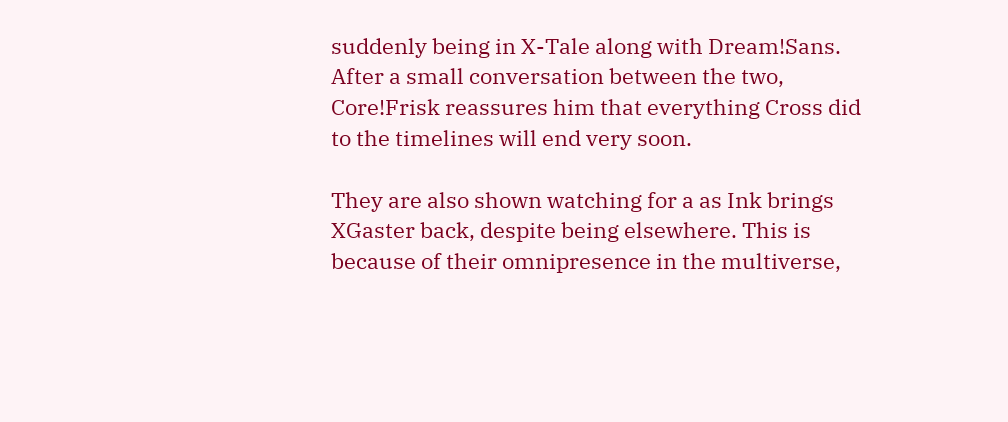suddenly being in X-Tale along with Dream!Sans. After a small conversation between the two, Core!Frisk reassures him that everything Cross did to the timelines will end very soon.

They are also shown watching for a as Ink brings XGaster back, despite being elsewhere. This is because of their omnipresence in the multiverse,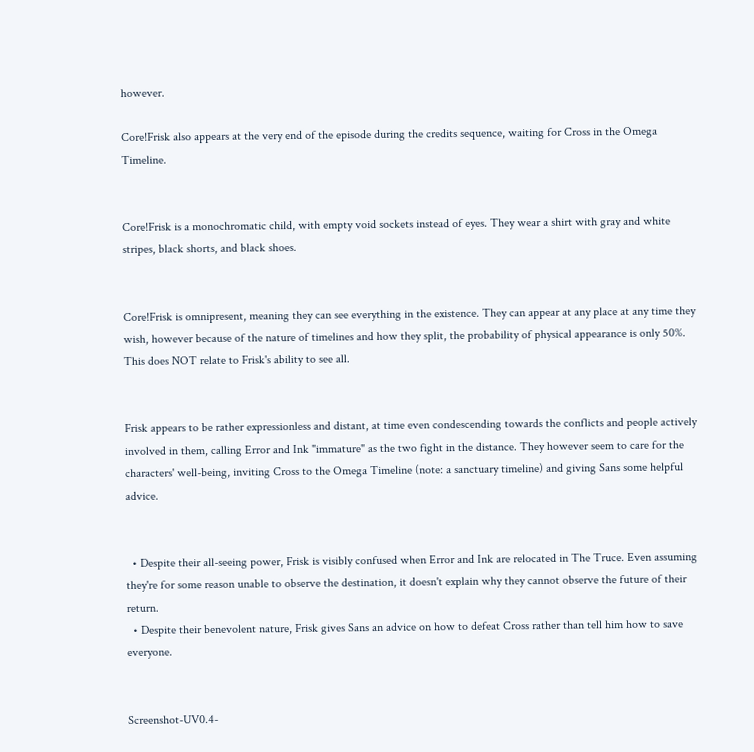however.

Core!Frisk also appears at the very end of the episode during the credits sequence, waiting for Cross in the Omega Timeline.


Core!Frisk is a monochromatic child, with empty void sockets instead of eyes. They wear a shirt with gray and white stripes, black shorts, and black shoes.


Core!Frisk is omnipresent, meaning they can see everything in the existence. They can appear at any place at any time they wish, however because of the nature of timelines and how they split, the probability of physical appearance is only 50%. This does NOT relate to Frisk's ability to see all.


Frisk appears to be rather expressionless and distant, at time even condescending towards the conflicts and people actively involved in them, calling Error and Ink "immature" as the two fight in the distance. They however seem to care for the characters' well-being, inviting Cross to the Omega Timeline (note: a sanctuary timeline) and giving Sans some helpful advice.


  • Despite their all-seeing power, Frisk is visibly confused when Error and Ink are relocated in The Truce. Even assuming they're for some reason unable to observe the destination, it doesn't explain why they cannot observe the future of their return.
  • Despite their benevolent nature, Frisk gives Sans an advice on how to defeat Cross rather than tell him how to save everyone.


Screenshot-UV0.4-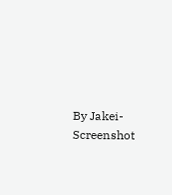By Jakei-
Screenshot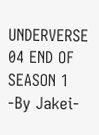UNDERVERSE 04 END OF SEASON 1 -By Jakei-